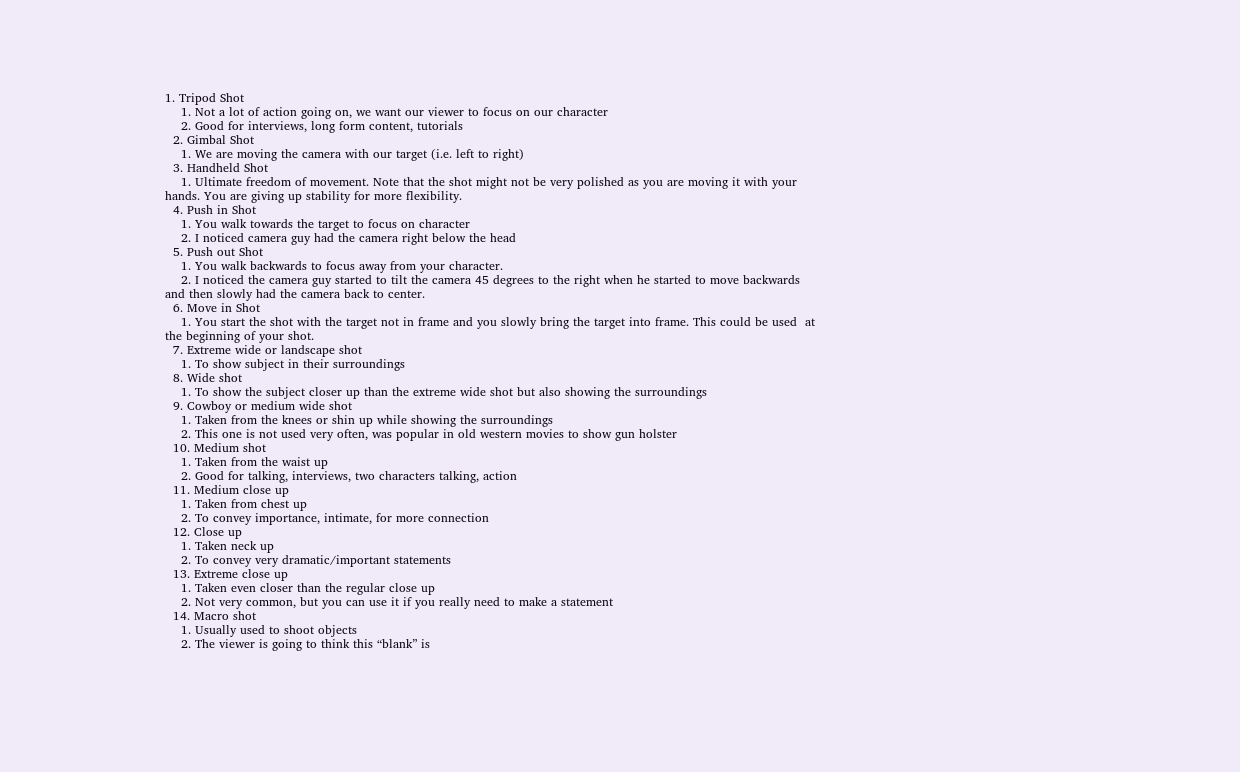1. Tripod Shot
    1. Not a lot of action going on, we want our viewer to focus on our character
    2. Good for interviews, long form content, tutorials
  2. Gimbal Shot
    1. We are moving the camera with our target (i.e. left to right)
  3. Handheld Shot
    1. Ultimate freedom of movement. Note that the shot might not be very polished as you are moving it with your hands. You are giving up stability for more flexibility.
  4. Push in Shot
    1. You walk towards the target to focus on character
    2. I noticed camera guy had the camera right below the head
  5. Push out Shot
    1. You walk backwards to focus away from your character.
    2. I noticed the camera guy started to tilt the camera 45 degrees to the right when he started to move backwards and then slowly had the camera back to center.
  6. Move in Shot
    1. You start the shot with the target not in frame and you slowly bring the target into frame. This could be used  at the beginning of your shot.
  7. Extreme wide or landscape shot
    1. To show subject in their surroundings
  8. Wide shot
    1. To show the subject closer up than the extreme wide shot but also showing the surroundings
  9. Cowboy or medium wide shot
    1. Taken from the knees or shin up while showing the surroundings
    2. This one is not used very often, was popular in old western movies to show gun holster
  10. Medium shot
    1. Taken from the waist up
    2. Good for talking, interviews, two characters talking, action
  11. Medium close up
    1. Taken from chest up
    2. To convey importance, intimate, for more connection
  12. Close up
    1. Taken neck up
    2. To convey very dramatic/important statements
  13. Extreme close up
    1. Taken even closer than the regular close up
    2. Not very common, but you can use it if you really need to make a statement
  14. Macro shot
    1. Usually used to shoot objects
    2. The viewer is going to think this “blank” is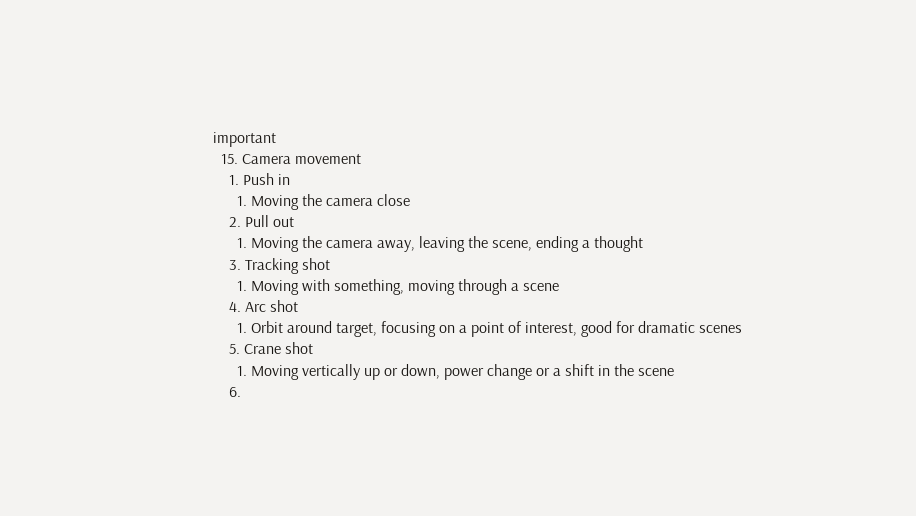important
  15. Camera movement
    1. Push in
      1. Moving the camera close
    2. Pull out
      1. Moving the camera away, leaving the scene, ending a thought
    3. Tracking shot
      1. Moving with something, moving through a scene
    4. Arc shot
      1. Orbit around target, focusing on a point of interest, good for dramatic scenes
    5. Crane shot
      1. Moving vertically up or down, power change or a shift in the scene
    6.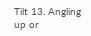Tilt 13. Angling up or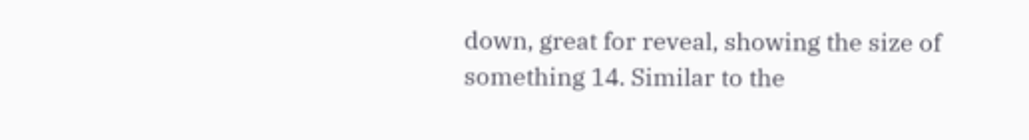down, great for reveal, showing the size of something 14. Similar to the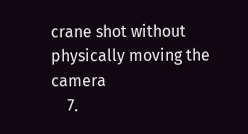crane shot without physically moving the camera
    7.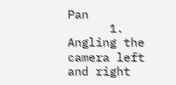Pan
      1. Angling the camera left and right